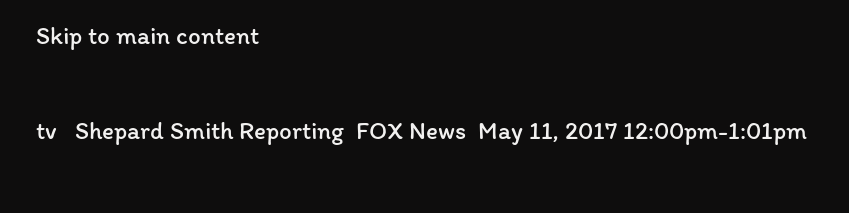Skip to main content

tv   Shepard Smith Reporting  FOX News  May 11, 2017 12:00pm-1:01pm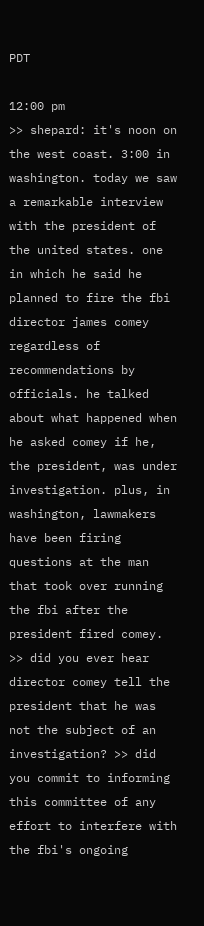PDT

12:00 pm
>> shepard: it's noon on the west coast. 3:00 in washington. today we saw a remarkable interview with the president of the united states. one in which he said he planned to fire the fbi director james comey regardless of recommendations by officials. he talked about what happened when he asked comey if he, the president, was under investigation. plus, in washington, lawmakers have been firing questions at the man that took over running the fbi after the president fired comey. >> did you ever hear director comey tell the president that he was not the subject of an investigation? >> did you commit to informing this committee of any effort to interfere with the fbi's ongoing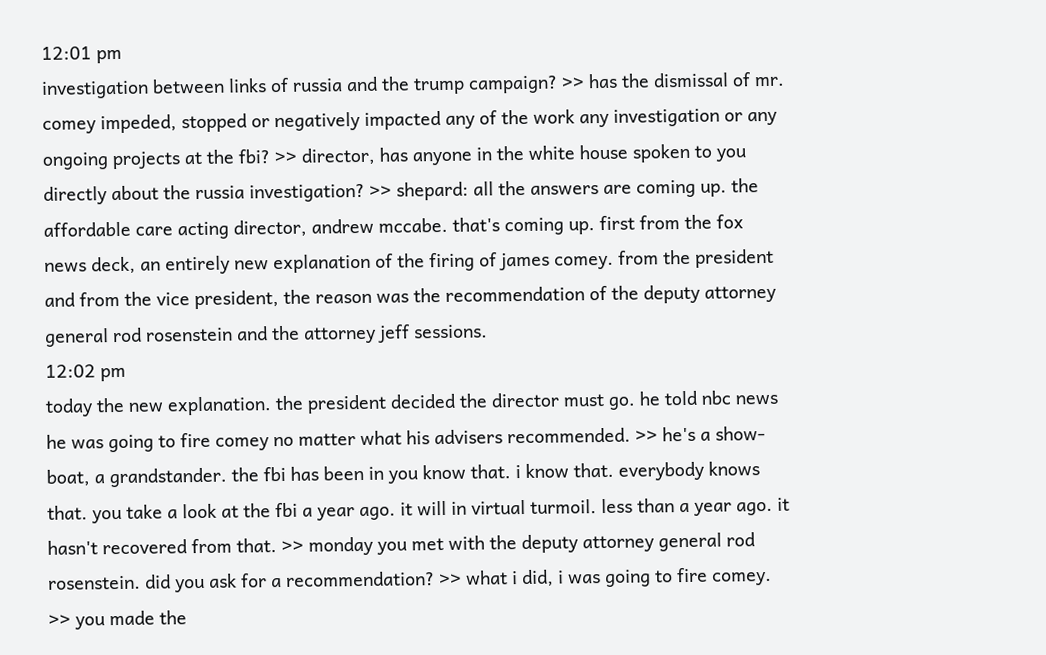12:01 pm
investigation between links of russia and the trump campaign? >> has the dismissal of mr. comey impeded, stopped or negatively impacted any of the work any investigation or any ongoing projects at the fbi? >> director, has anyone in the white house spoken to you directly about the russia investigation? >> shepard: all the answers are coming up. the affordable care acting director, andrew mccabe. that's coming up. first from the fox news deck, an entirely new explanation of the firing of james comey. from the president and from the vice president, the reason was the recommendation of the deputy attorney general rod rosenstein and the attorney jeff sessions.
12:02 pm
today the new explanation. the president decided the director must go. he told nbc news he was going to fire comey no matter what his advisers recommended. >> he's a show-boat, a grandstander. the fbi has been in you know that. i know that. everybody knows that. you take a look at the fbi a year ago. it will in virtual turmoil. less than a year ago. it hasn't recovered from that. >> monday you met with the deputy attorney general rod rosenstein. did you ask for a recommendation? >> what i did, i was going to fire comey. >> you made the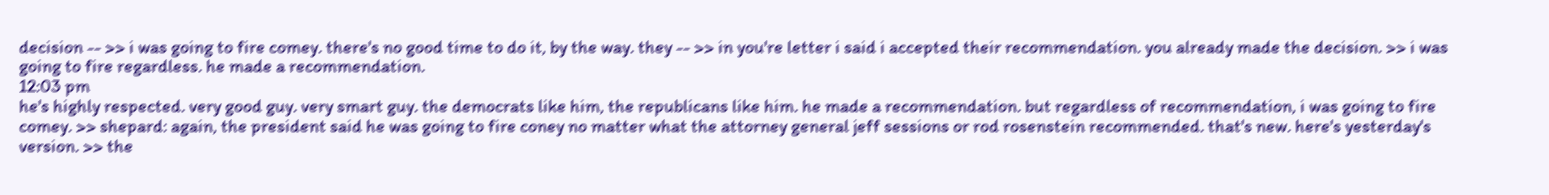decision -- >> i was going to fire comey. there's no good time to do it, by the way. they -- >> in you're letter i said i accepted their recommendation. you already made the decision. >> i was going to fire regardless. he made a recommendation.
12:03 pm
he's highly respected. very good guy. very smart guy. the democrats like him, the republicans like him. he made a recommendation. but regardless of recommendation, i was going to fire comey. >> shepard: again, the president said he was going to fire coney no matter what the attorney general jeff sessions or rod rosenstein recommended. that's new. here's yesterday's version. >> the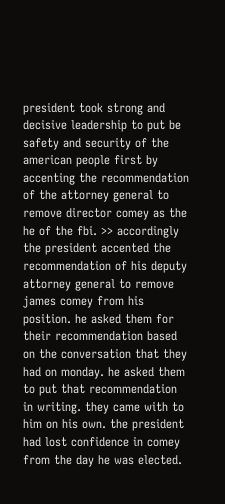president took strong and decisive leadership to put be safety and security of the american people first by accenting the recommendation of the attorney general to remove director comey as the he of the fbi. >> accordingly the president accented the recommendation of his deputy attorney general to remove james comey from his position. he asked them for their recommendation based on the conversation that they had on monday. he asked them to put that recommendation in writing. they came with to him on his own. the president had lost confidence in comey from the day he was elected.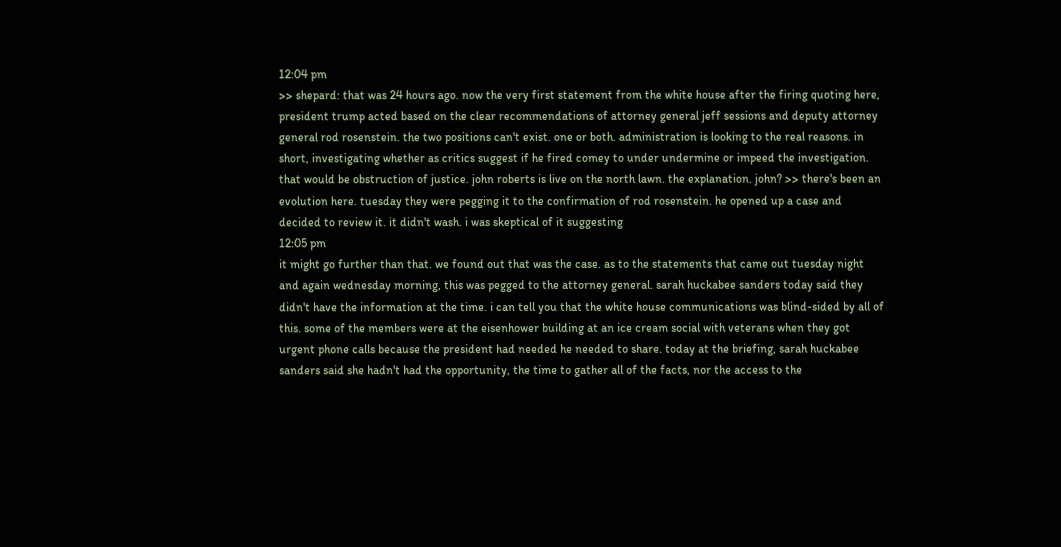12:04 pm
>> shepard: that was 24 hours ago. now the very first statement from the white house after the firing quoting here, president trump acted based on the clear recommendations of attorney general jeff sessions and deputy attorney general rod rosenstein. the two positions can't exist. one or both. administration is looking to the real reasons. in short, investigating whether as critics suggest if he fired comey to under undermine or impeed the investigation. that would be obstruction of justice. john roberts is live on the north lawn. the explanation. john? >> there's been an evolution here. tuesday they were pegging it to the confirmation of rod rosenstein. he opened up a case and decided to review it. it didn't wash. i was skeptical of it suggesting
12:05 pm
it might go further than that. we found out that was the case. as to the statements that came out tuesday night and again wednesday morning, this was pegged to the attorney general. sarah huckabee sanders today said they didn't have the information at the time. i can tell you that the white house communications was blind-sided by all of this. some of the members were at the eisenhower building at an ice cream social with veterans when they got urgent phone calls because the president had needed he needed to share. today at the briefing, sarah huckabee sanders said she hadn't had the opportunity, the time to gather all of the facts, nor the access to the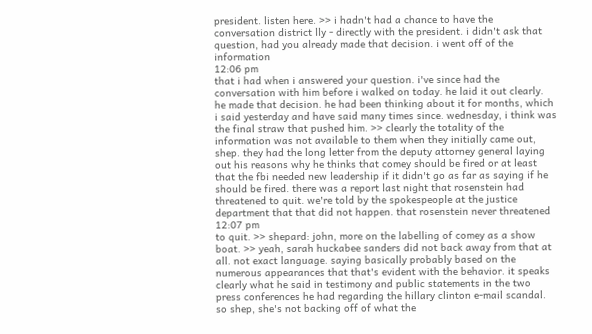president. listen here. >> i hadn't had a chance to have the conversation district lly - directly with the president. i didn't ask that question, had you already made that decision. i went off of the information
12:06 pm
that i had when i answered your question. i've since had the conversation with him before i walked on today. he laid it out clearly. he made that decision. he had been thinking about it for months, which i said yesterday and have said many times since. wednesday, i think was the final straw that pushed him. >> clearly the totality of the information was not available to them when they initially came out, shep. they had the long letter from the deputy attorney general laying out his reasons why he thinks that comey should be fired or at least that the fbi needed new leadership if it didn't go as far as saying if he should be fired. there was a report last night that rosenstein had threatened to quit. we're told by the spokespeople at the justice department that that did not happen. that rosenstein never threatened
12:07 pm
to quit. >> shepard: john, more on the labelling of comey as a show boat. >> yeah, sarah huckabee sanders did not back away from that at all. not exact language. saying basically probably based on the numerous appearances that that's evident with the behavior. it speaks clearly what he said in testimony and public statements in the two press conferences he had regarding the hillary clinton e-mail scandal. so shep, she's not backing off of what the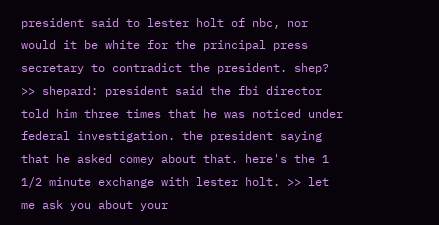president said to lester holt of nbc, nor would it be white for the principal press secretary to contradict the president. shep? >> shepard: president said the fbi director told him three times that he was noticed under federal investigation. the president saying that he asked comey about that. here's the 1 1/2 minute exchange with lester holt. >> let me ask you about your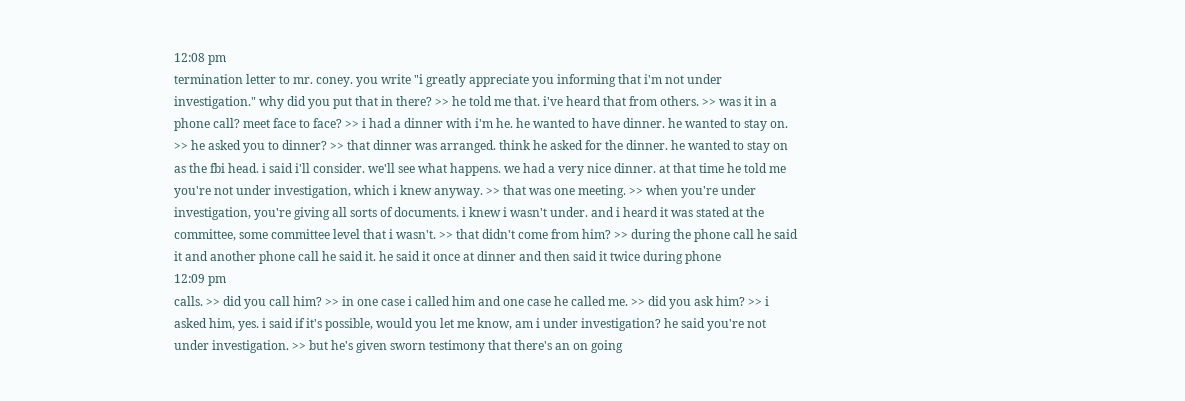12:08 pm
termination letter to mr. coney. you write "i greatly appreciate you informing that i'm not under investigation." why did you put that in there? >> he told me that. i've heard that from others. >> was it in a phone call? meet face to face? >> i had a dinner with i'm he. he wanted to have dinner. he wanted to stay on. >> he asked you to dinner? >> that dinner was arranged. think he asked for the dinner. he wanted to stay on as the fbi head. i said i'll consider. we'll see what happens. we had a very nice dinner. at that time he told me you're not under investigation, which i knew anyway. >> that was one meeting. >> when you're under investigation, you're giving all sorts of documents. i knew i wasn't under. and i heard it was stated at the committee, some committee level that i wasn't. >> that didn't come from him? >> during the phone call he said it and another phone call he said it. he said it once at dinner and then said it twice during phone
12:09 pm
calls. >> did you call him? >> in one case i called him and one case he called me. >> did you ask him? >> i asked him, yes. i said if it's possible, would you let me know, am i under investigation? he said you're not under investigation. >> but he's given sworn testimony that there's an on going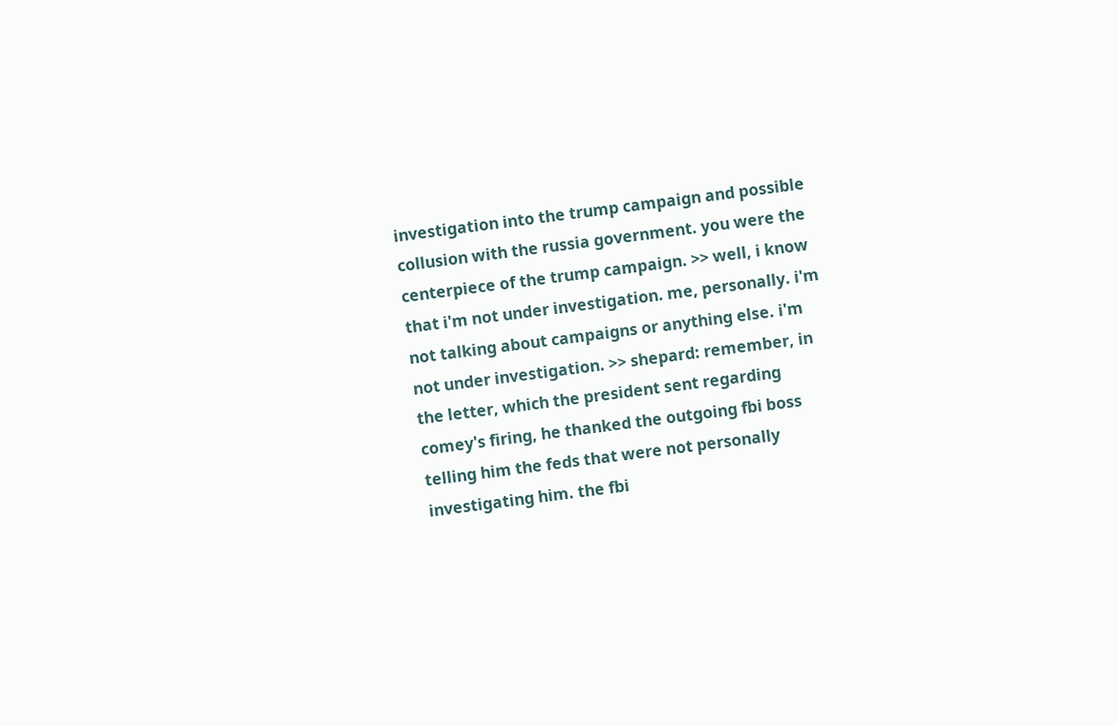investigation into the trump campaign and possible collusion with the russia government. you were the centerpiece of the trump campaign. >> well, i know that i'm not under investigation. me, personally. i'm not talking about campaigns or anything else. i'm not under investigation. >> shepard: remember, in the letter, which the president sent regarding comey's firing, he thanked the outgoing fbi boss telling him the feds that were not personally investigating him. the fbi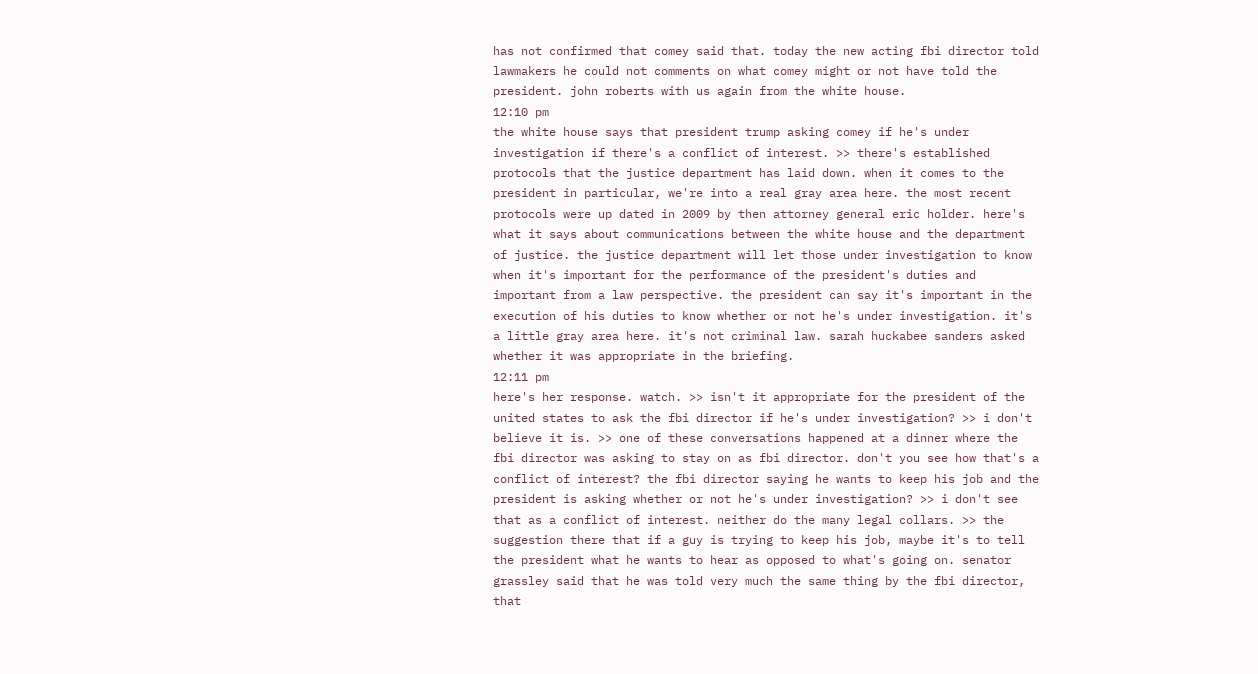has not confirmed that comey said that. today the new acting fbi director told lawmakers he could not comments on what comey might or not have told the president. john roberts with us again from the white house.
12:10 pm
the white house says that president trump asking comey if he's under investigation if there's a conflict of interest. >> there's established protocols that the justice department has laid down. when it comes to the president in particular, we're into a real gray area here. the most recent protocols were up dated in 2009 by then attorney general eric holder. here's what it says about communications between the white house and the department of justice. the justice department will let those under investigation to know when it's important for the performance of the president's duties and important from a law perspective. the president can say it's important in the execution of his duties to know whether or not he's under investigation. it's a little gray area here. it's not criminal law. sarah huckabee sanders asked whether it was appropriate in the briefing.
12:11 pm
here's her response. watch. >> isn't it appropriate for the president of the united states to ask the fbi director if he's under investigation? >> i don't believe it is. >> one of these conversations happened at a dinner where the fbi director was asking to stay on as fbi director. don't you see how that's a conflict of interest? the fbi director saying he wants to keep his job and the president is asking whether or not he's under investigation? >> i don't see that as a conflict of interest. neither do the many legal collars. >> the suggestion there that if a guy is trying to keep his job, maybe it's to tell the president what he wants to hear as opposed to what's going on. senator grassley said that he was told very much the same thing by the fbi director, that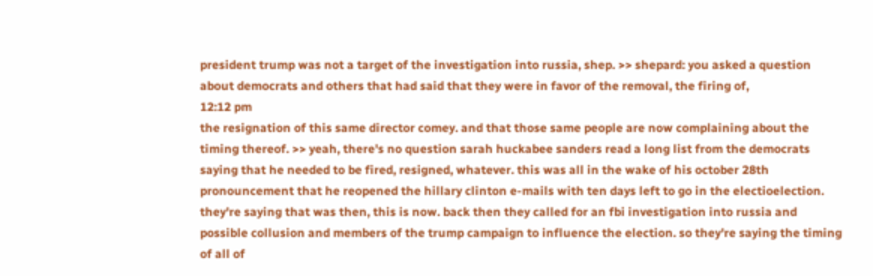president trump was not a target of the investigation into russia, shep. >> shepard: you asked a question about democrats and others that had said that they were in favor of the removal, the firing of,
12:12 pm
the resignation of this same director comey. and that those same people are now complaining about the timing thereof. >> yeah, there's no question sarah huckabee sanders read a long list from the democrats saying that he needed to be fired, resigned, whatever. this was all in the wake of his october 28th pronouncement that he reopened the hillary clinton e-mails with ten days left to go in the electioelection. they're saying that was then, this is now. back then they called for an fbi investigation into russia and possible collusion and members of the trump campaign to influence the election. so they're saying the timing of all of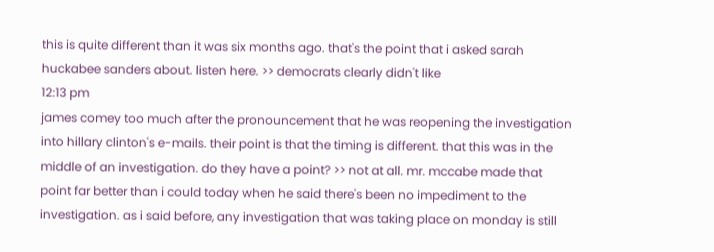this is quite different than it was six months ago. that's the point that i asked sarah huckabee sanders about. listen here. >> democrats clearly didn't like
12:13 pm
james comey too much after the pronouncement that he was reopening the investigation into hillary clinton's e-mails. their point is that the timing is different. that this was in the middle of an investigation. do they have a point? >> not at all. mr. mccabe made that point far better than i could today when he said there's been no impediment to the investigation. as i said before, any investigation that was taking place on monday is still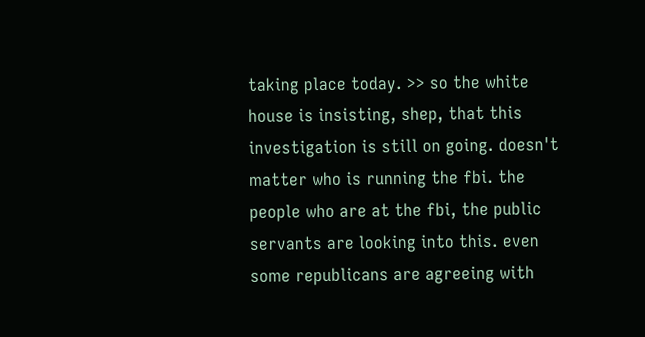taking place today. >> so the white house is insisting, shep, that this investigation is still on going. doesn't matter who is running the fbi. the people who are at the fbi, the public servants are looking into this. even some republicans are agreeing with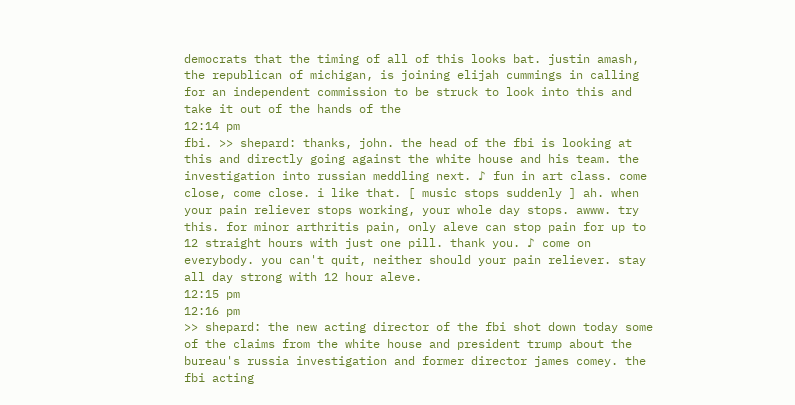democrats that the timing of all of this looks bat. justin amash, the republican of michigan, is joining elijah cummings in calling for an independent commission to be struck to look into this and take it out of the hands of the
12:14 pm
fbi. >> shepard: thanks, john. the head of the fbi is looking at this and directly going against the white house and his team. the investigation into russian meddling next. ♪ fun in art class. come close, come close. i like that. [ music stops suddenly ] ah. when your pain reliever stops working, your whole day stops. awww. try this. for minor arthritis pain, only aleve can stop pain for up to 12 straight hours with just one pill. thank you. ♪ come on everybody. you can't quit, neither should your pain reliever. stay all day strong with 12 hour aleve.
12:15 pm
12:16 pm
>> shepard: the new acting director of the fbi shot down today some of the claims from the white house and president trump about the bureau's russia investigation and former director james comey. the fbi acting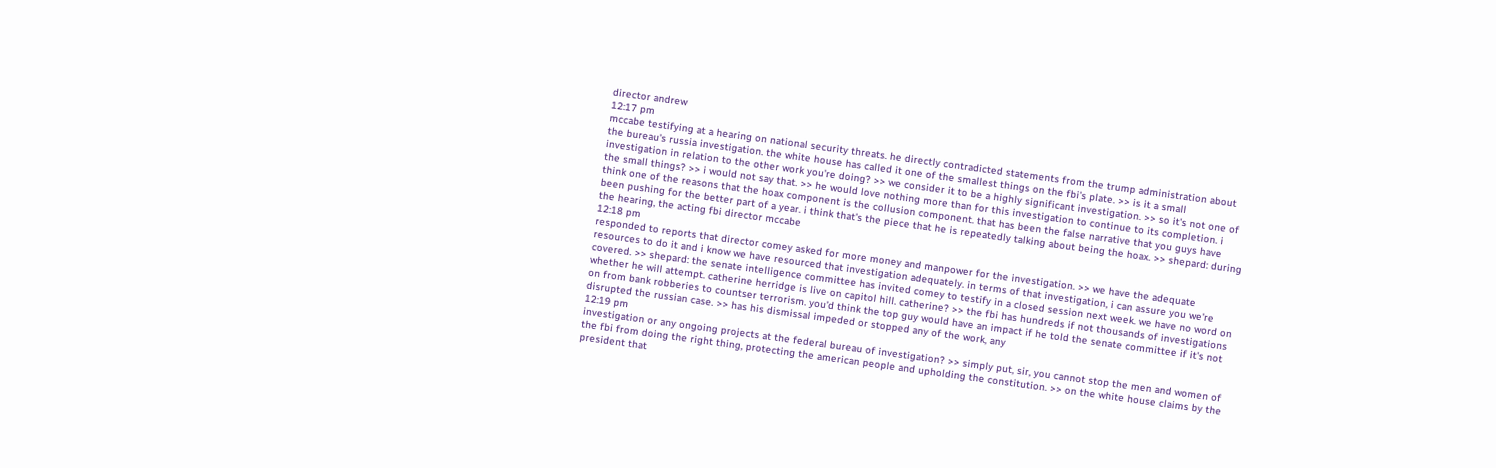director andrew
12:17 pm
mccabe testifying at a hearing on national security threats. he directly contradicted statements from the trump administration about the bureau's russia investigation. the white house has called it one of the smallest things on the fbi's plate. >> is it a small investigation in relation to the other work you're doing? >> we consider it to be a highly significant investigation. >> so it's not one of the small things? >> i would not say that. >> he would love nothing more than for this investigation to continue to its completion. i think one of the reasons that the hoax component is the collusion component. that has been the false narrative that you guys have been pushing for the better part of a year. i think that's the piece that he is repeatedly talking about being the hoax. >> shepard: during the hearing, the acting fbi director mccabe
12:18 pm
responded to reports that director comey asked for more money and manpower for the investigation. >> we have the adequate resources to do it and i know we have resourced that investigation adequately. in terms of that investigation, i can assure you we're covered. >> shepard: the senate intelligence committee has invited comey to testify in a closed session next week. we have no word on whether he will attempt. catherine herridge is live on capitol hill. catherine? >> the fbi has hundreds if not thousands of investigations on from bank robberies to countser terrorism. you'd think the top guy would have an impact if he told the senate committee if it's not disrupted the russian case. >> has his dismissal impeded or stopped any of the work, any
12:19 pm
investigation or any ongoing projects at the federal bureau of investigation? >> simply put, sir, you cannot stop the men and women of the fbi from doing the right thing, protecting the american people and upholding the constitution. >> on the white house claims by the president that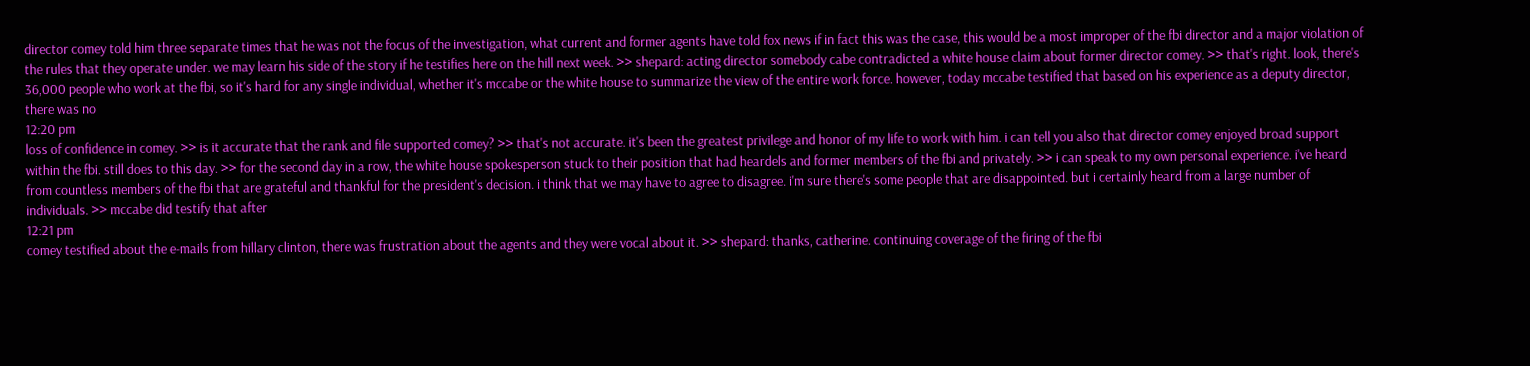director comey told him three separate times that he was not the focus of the investigation, what current and former agents have told fox news if in fact this was the case, this would be a most improper of the fbi director and a major violation of the rules that they operate under. we may learn his side of the story if he testifies here on the hill next week. >> shepard: acting director somebody cabe contradicted a white house claim about former director comey. >> that's right. look, there's 36,000 people who work at the fbi, so it's hard for any single individual, whether it's mccabe or the white house to summarize the view of the entire work force. however, today mccabe testified that based on his experience as a deputy director, there was no
12:20 pm
loss of confidence in comey. >> is it accurate that the rank and file supported comey? >> that's not accurate. it's been the greatest privilege and honor of my life to work with him. i can tell you also that director comey enjoyed broad support within the fbi. still does to this day. >> for the second day in a row, the white house spokesperson stuck to their position that had heardels and former members of the fbi and privately. >> i can speak to my own personal experience. i've heard from countless members of the fbi that are grateful and thankful for the president's decision. i think that we may have to agree to disagree. i'm sure there's some people that are disappointed. but i certainly heard from a large number of individuals. >> mccabe did testify that after
12:21 pm
comey testified about the e-mails from hillary clinton, there was frustration about the agents and they were vocal about it. >> shepard: thanks, catherine. continuing coverage of the firing of the fbi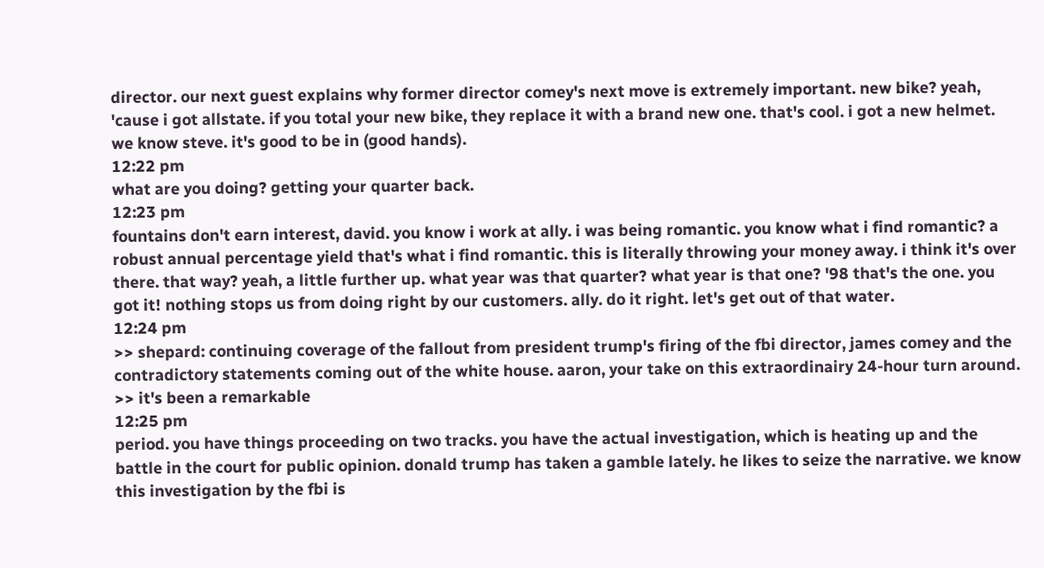director. our next guest explains why former director comey's next move is extremely important. new bike? yeah, 'cause i got allstate. if you total your new bike, they replace it with a brand new one. that's cool. i got a new helmet. we know steve. it's good to be in (good hands).
12:22 pm
what are you doing? getting your quarter back.
12:23 pm
fountains don't earn interest, david. you know i work at ally. i was being romantic. you know what i find romantic? a robust annual percentage yield that's what i find romantic. this is literally throwing your money away. i think it's over there. that way? yeah, a little further up. what year was that quarter? what year is that one? '98 that's the one. you got it! nothing stops us from doing right by our customers. ally. do it right. let's get out of that water.
12:24 pm
>> shepard: continuing coverage of the fallout from president trump's firing of the fbi director, james comey and the contradictory statements coming out of the white house. aaron, your take on this extraordinairy 24-hour turn around. >> it's been a remarkable
12:25 pm
period. you have things proceeding on two tracks. you have the actual investigation, which is heating up and the battle in the court for public opinion. donald trump has taken a gamble lately. he likes to seize the narrative. we know this investigation by the fbi is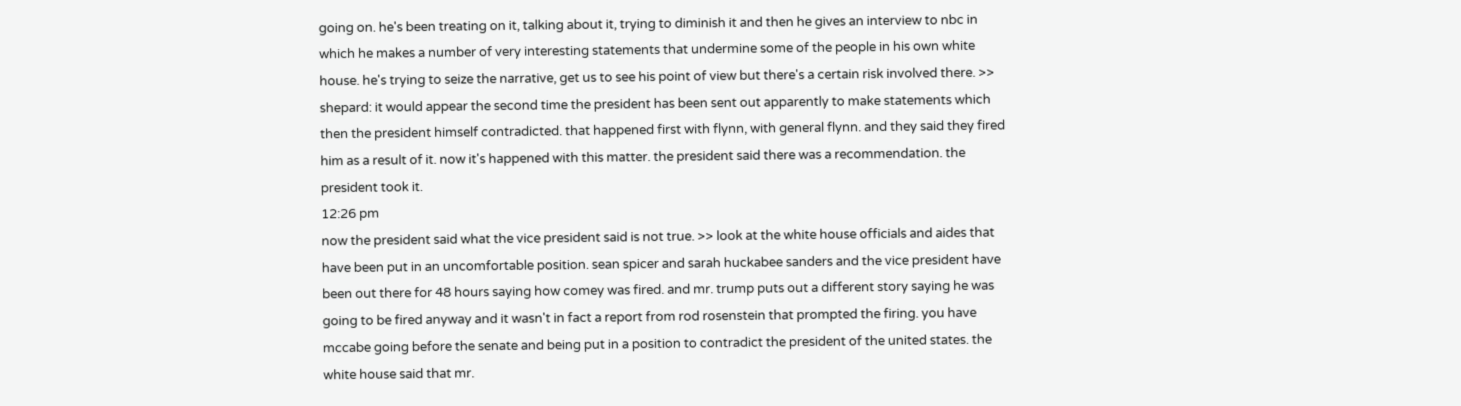going on. he's been treating on it, talking about it, trying to diminish it and then he gives an interview to nbc in which he makes a number of very interesting statements that undermine some of the people in his own white house. he's trying to seize the narrative, get us to see his point of view but there's a certain risk involved there. >> shepard: it would appear the second time the president has been sent out apparently to make statements which then the president himself contradicted. that happened first with flynn, with general flynn. and they said they fired him as a result of it. now it's happened with this matter. the president said there was a recommendation. the president took it.
12:26 pm
now the president said what the vice president said is not true. >> look at the white house officials and aides that have been put in an uncomfortable position. sean spicer and sarah huckabee sanders and the vice president have been out there for 48 hours saying how comey was fired. and mr. trump puts out a different story saying he was going to be fired anyway and it wasn't in fact a report from rod rosenstein that prompted the firing. you have mccabe going before the senate and being put in a position to contradict the president of the united states. the white house said that mr.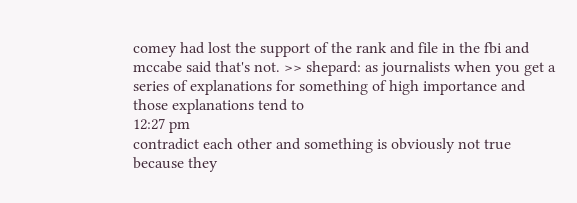comey had lost the support of the rank and file in the fbi and mccabe said that's not. >> shepard: as journalists when you get a series of explanations for something of high importance and those explanations tend to
12:27 pm
contradict each other and something is obviously not true because they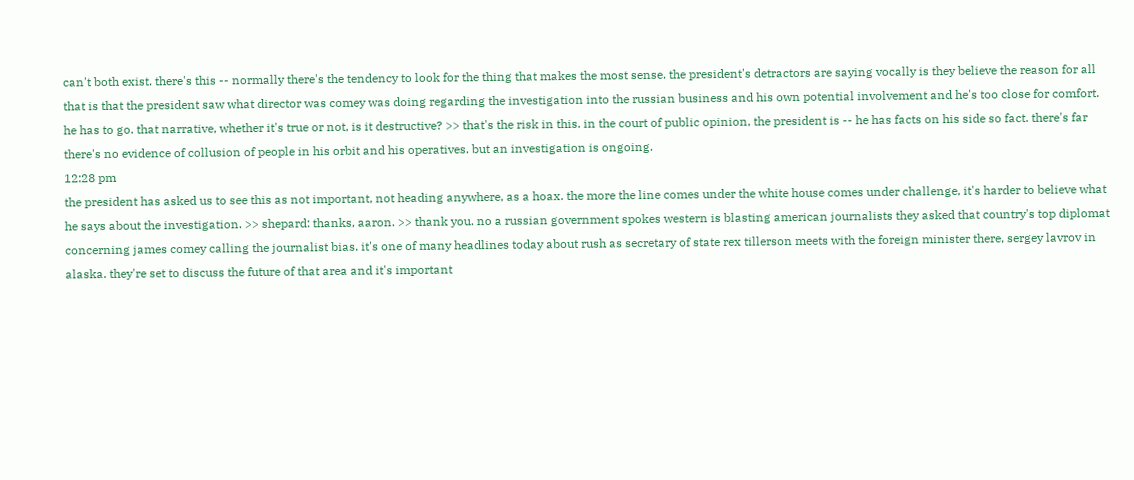can't both exist. there's this -- normally there's the tendency to look for the thing that makes the most sense. the president's detractors are saying vocally is they believe the reason for all that is that the president saw what director was comey was doing regarding the investigation into the russian business and his own potential involvement and he's too close for comfort. he has to go. that narrative, whether it's true or not, is it destructive? >> that's the risk in this. in the court of public opinion, the president is -- he has facts on his side so fact. there's far there's no evidence of collusion of people in his orbit and his operatives. but an investigation is ongoing.
12:28 pm
the president has asked us to see this as not important, not heading anywhere, as a hoax. the more the line comes under the white house comes under challenge, it's harder to believe what he says about the investigation. >> shepard: thanks, aaron. >> thank you. no a russian government spokes western is blasting american journalists they asked that country's top diplomat concerning james comey calling the journalist bias. it's one of many headlines today about rush as secretary of state rex tillerson meets with the foreign minister there, sergey lavrov in alaska. they're set to discuss the future of that area and it's important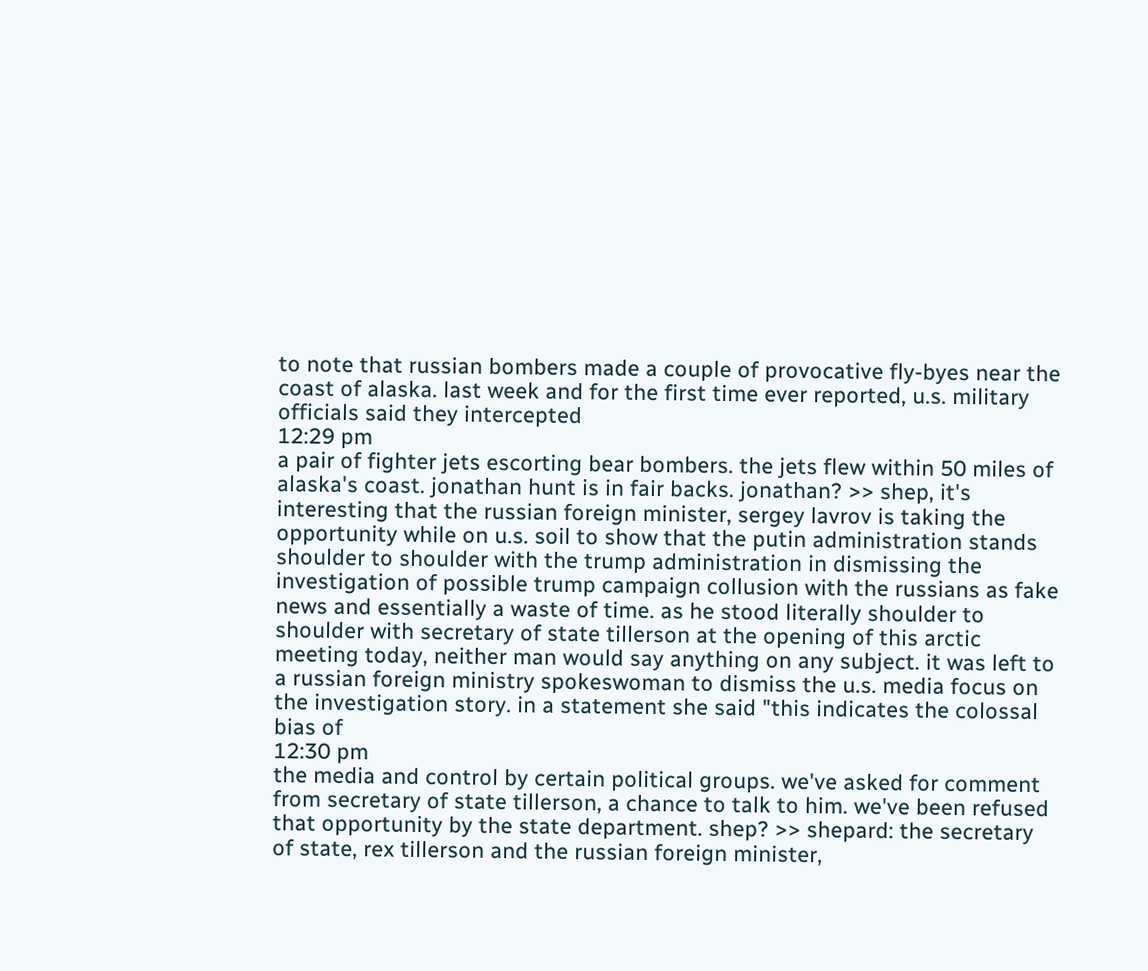to note that russian bombers made a couple of provocative fly-byes near the coast of alaska. last week and for the first time ever reported, u.s. military officials said they intercepted
12:29 pm
a pair of fighter jets escorting bear bombers. the jets flew within 50 miles of alaska's coast. jonathan hunt is in fair backs. jonathan? >> shep, it's interesting that the russian foreign minister, sergey lavrov is taking the opportunity while on u.s. soil to show that the putin administration stands shoulder to shoulder with the trump administration in dismissing the investigation of possible trump campaign collusion with the russians as fake news and essentially a waste of time. as he stood literally shoulder to shoulder with secretary of state tillerson at the opening of this arctic meeting today, neither man would say anything on any subject. it was left to a russian foreign ministry spokeswoman to dismiss the u.s. media focus on the investigation story. in a statement she said "this indicates the colossal bias of
12:30 pm
the media and control by certain political groups. we've asked for comment from secretary of state tillerson, a chance to talk to him. we've been refused that opportunity by the state department. shep? >> shepard: the secretary of state, rex tillerson and the russian foreign minister,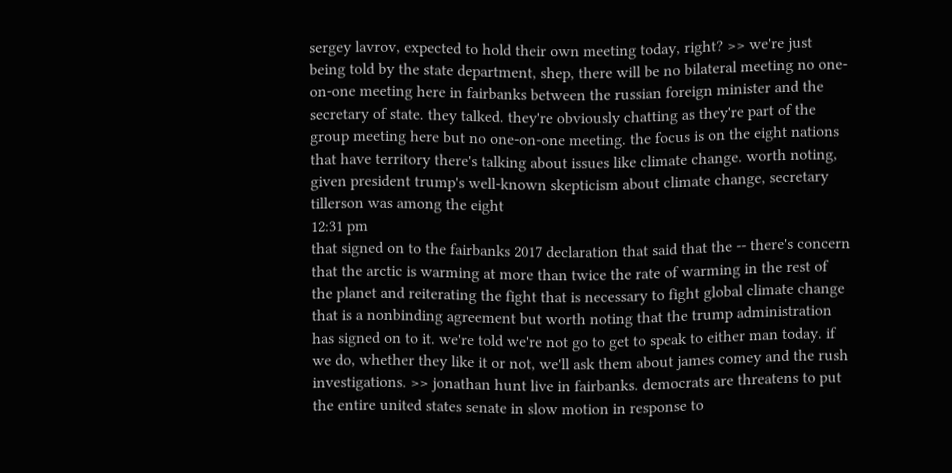sergey lavrov, expected to hold their own meeting today, right? >> we're just being told by the state department, shep, there will be no bilateral meeting no one-on-one meeting here in fairbanks between the russian foreign minister and the secretary of state. they talked. they're obviously chatting as they're part of the group meeting here but no one-on-one meeting. the focus is on the eight nations that have territory there's talking about issues like climate change. worth noting, given president trump's well-known skepticism about climate change, secretary tillerson was among the eight
12:31 pm
that signed on to the fairbanks 2017 declaration that said that the -- there's concern that the arctic is warming at more than twice the rate of warming in the rest of the planet and reiterating the fight that is necessary to fight global climate change that is a nonbinding agreement but worth noting that the trump administration has signed on to it. we're told we're not go to get to speak to either man today. if we do, whether they like it or not, we'll ask them about james comey and the rush investigations. >> jonathan hunt live in fairbanks. democrats are threatens to put the entire united states senate in slow motion in response to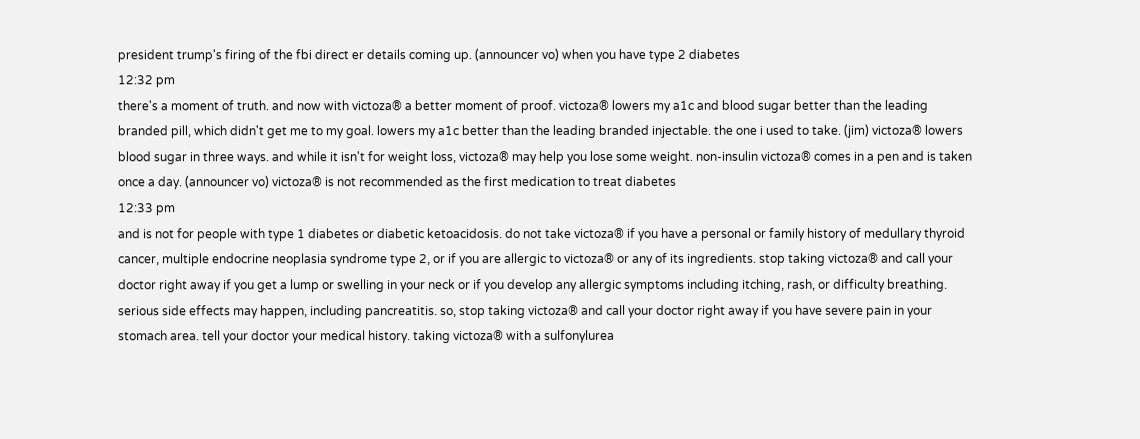president trump's firing of the fbi direct er details coming up. (announcer vo) when you have type 2 diabetes
12:32 pm
there's a moment of truth. and now with victoza® a better moment of proof. victoza® lowers my a1c and blood sugar better than the leading branded pill, which didn't get me to my goal. lowers my a1c better than the leading branded injectable. the one i used to take. (jim) victoza® lowers blood sugar in three ways. and while it isn't for weight loss, victoza® may help you lose some weight. non-insulin victoza® comes in a pen and is taken once a day. (announcer vo) victoza® is not recommended as the first medication to treat diabetes
12:33 pm
and is not for people with type 1 diabetes or diabetic ketoacidosis. do not take victoza® if you have a personal or family history of medullary thyroid cancer, multiple endocrine neoplasia syndrome type 2, or if you are allergic to victoza® or any of its ingredients. stop taking victoza® and call your doctor right away if you get a lump or swelling in your neck or if you develop any allergic symptoms including itching, rash, or difficulty breathing. serious side effects may happen, including pancreatitis. so, stop taking victoza® and call your doctor right away if you have severe pain in your stomach area. tell your doctor your medical history. taking victoza® with a sulfonylurea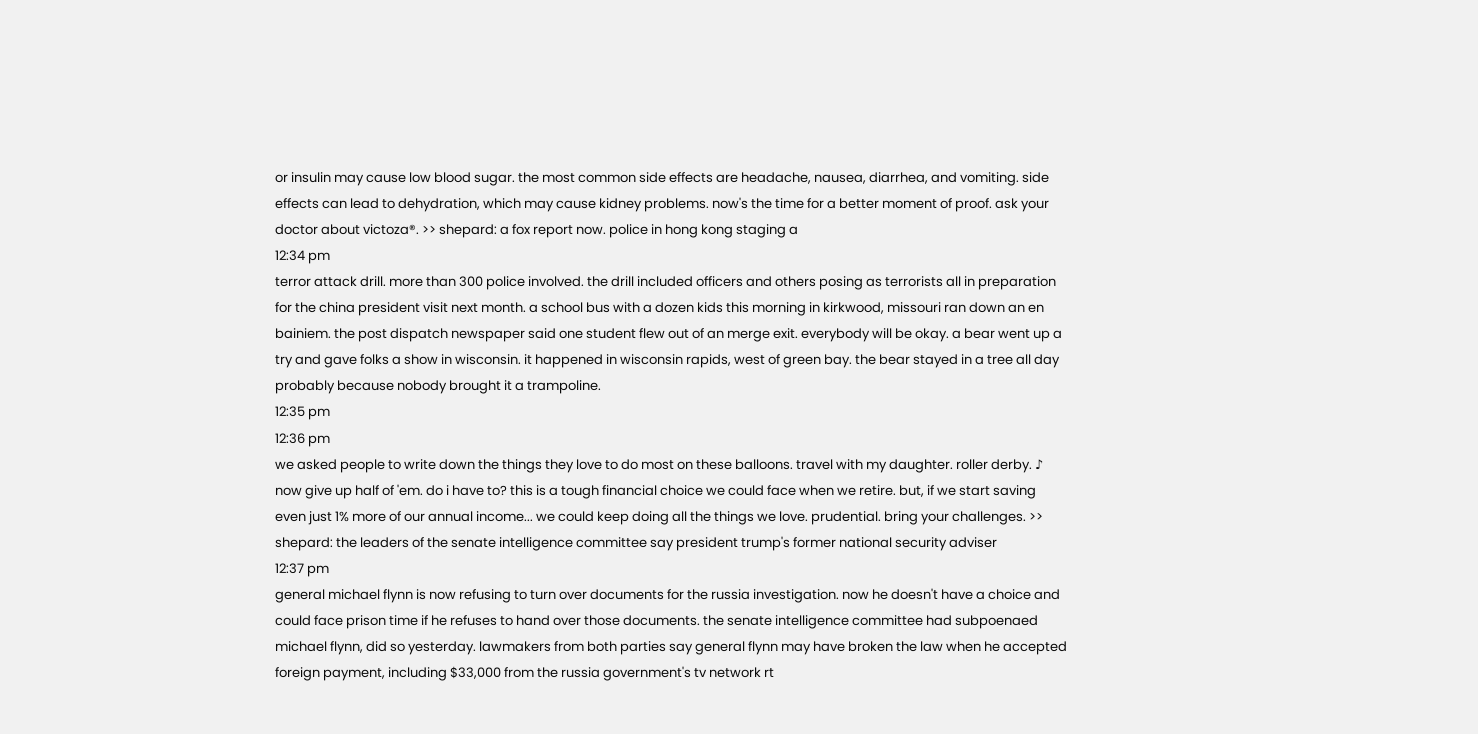or insulin may cause low blood sugar. the most common side effects are headache, nausea, diarrhea, and vomiting. side effects can lead to dehydration, which may cause kidney problems. now's the time for a better moment of proof. ask your doctor about victoza®. >> shepard: a fox report now. police in hong kong staging a
12:34 pm
terror attack drill. more than 300 police involved. the drill included officers and others posing as terrorists all in preparation for the china president visit next month. a school bus with a dozen kids this morning in kirkwood, missouri ran down an en bainiem. the post dispatch newspaper said one student flew out of an merge exit. everybody will be okay. a bear went up a try and gave folks a show in wisconsin. it happened in wisconsin rapids, west of green bay. the bear stayed in a tree all day probably because nobody brought it a trampoline.
12:35 pm
12:36 pm
we asked people to write down the things they love to do most on these balloons. travel with my daughter. roller derby. ♪ now give up half of 'em. do i have to? this is a tough financial choice we could face when we retire. but, if we start saving even just 1% more of our annual income... we could keep doing all the things we love. prudential. bring your challenges. >> shepard: the leaders of the senate intelligence committee say president trump's former national security adviser
12:37 pm
general michael flynn is now refusing to turn over documents for the russia investigation. now he doesn't have a choice and could face prison time if he refuses to hand over those documents. the senate intelligence committee had subpoenaed michael flynn, did so yesterday. lawmakers from both parties say general flynn may have broken the law when he accepted foreign payment, including $33,000 from the russia government's tv network rt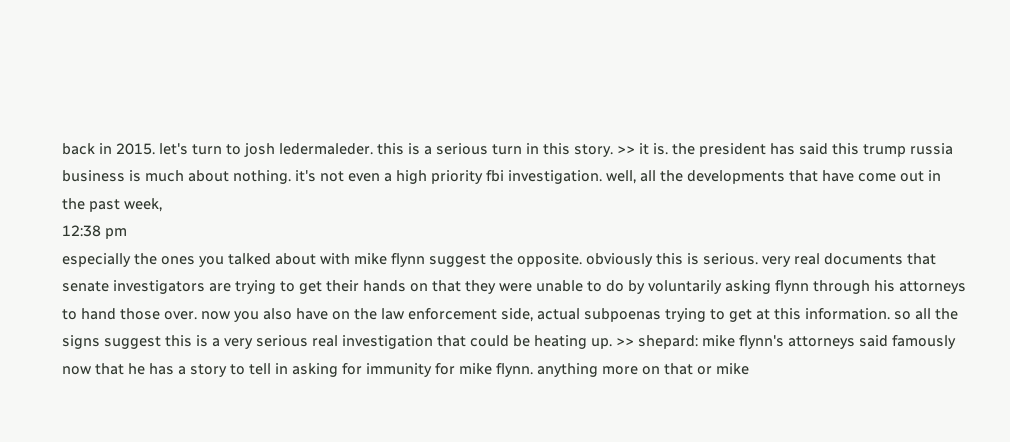back in 2015. let's turn to josh ledermaleder. this is a serious turn in this story. >> it is. the president has said this trump russia business is much about nothing. it's not even a high priority fbi investigation. well, all the developments that have come out in the past week,
12:38 pm
especially the ones you talked about with mike flynn suggest the opposite. obviously this is serious. very real documents that senate investigators are trying to get their hands on that they were unable to do by voluntarily asking flynn through his attorneys to hand those over. now you also have on the law enforcement side, actual subpoenas trying to get at this information. so all the signs suggest this is a very serious real investigation that could be heating up. >> shepard: mike flynn's attorneys said famously now that he has a story to tell in asking for immunity for mike flynn. anything more on that or mike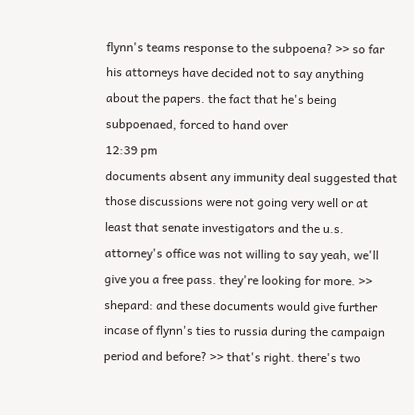flynn's teams response to the subpoena? >> so far his attorneys have decided not to say anything about the papers. the fact that he's being subpoenaed, forced to hand over
12:39 pm
documents absent any immunity deal suggested that those discussions were not going very well or at least that senate investigators and the u.s. attorney's office was not willing to say yeah, we'll give you a free pass. they're looking for more. >> shepard: and these documents would give further incase of flynn's ties to russia during the campaign period and before? >> that's right. there's two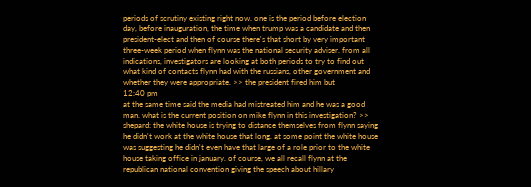periods of scrutiny existing right now. one is the period before election day, before inauguration, the time when trump was a candidate and then president-elect and then of course there's that short by very important three-week period when flynn was the national security adviser. from all indications, investigators are looking at both periods to try to find out what kind of contacts flynn had with the russians, other government and whether they were appropriate. >> the president fired him but
12:40 pm
at the same time said the media had mistreated him and he was a good man. what is the current position on mike flynn in this investigation? >> shepard: the white house is trying to distance themselves from flynn saying he didn't work at the white house that long. at some point the white house was suggesting he didn't even have that large of a role prior to the white house taking office in january. of course, we all recall flynn at the republican national convention giving the speech about hillary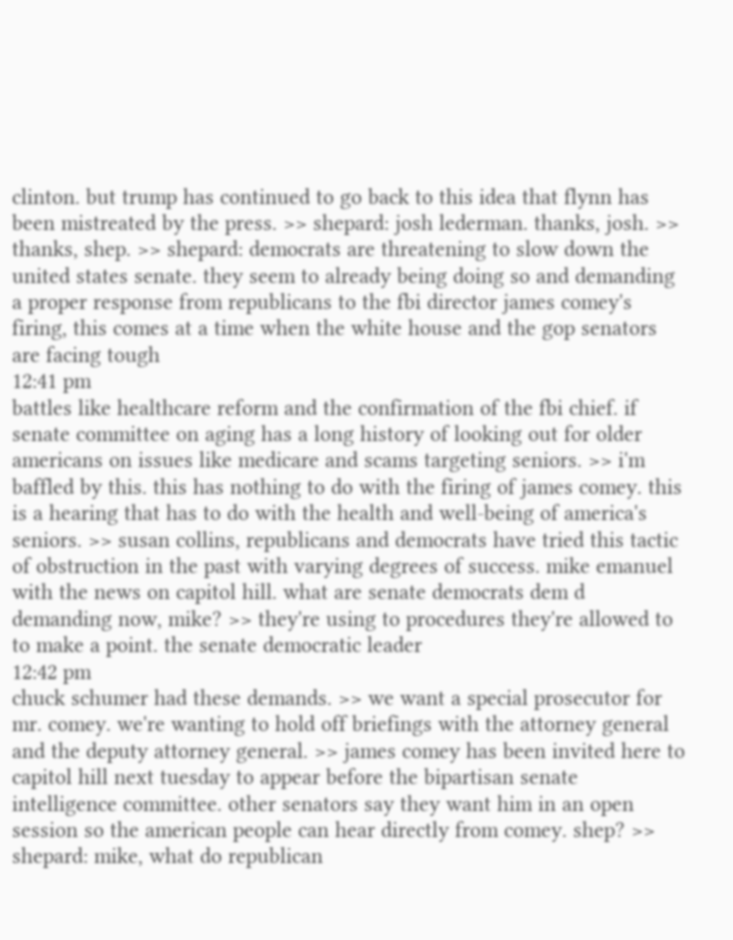clinton. but trump has continued to go back to this idea that flynn has been mistreated by the press. >> shepard: josh lederman. thanks, josh. >> thanks, shep. >> shepard: democrats are threatening to slow down the united states senate. they seem to already being doing so and demanding a proper response from republicans to the fbi director james comey's firing, this comes at a time when the white house and the gop senators are facing tough
12:41 pm
battles like healthcare reform and the confirmation of the fbi chief. if senate committee on aging has a long history of looking out for older americans on issues like medicare and scams targeting seniors. >> i'm baffled by this. this has nothing to do with the firing of james comey. this is a hearing that has to do with the health and well-being of america's seniors. >> susan collins, republicans and democrats have tried this tactic of obstruction in the past with varying degrees of success. mike emanuel with the news on capitol hill. what are senate democrats dem d demanding now, mike? >> they're using to procedures they're allowed to to make a point. the senate democratic leader
12:42 pm
chuck schumer had these demands. >> we want a special prosecutor for mr. comey. we're wanting to hold off briefings with the attorney general and the deputy attorney general. >> james comey has been invited here to capitol hill next tuesday to appear before the bipartisan senate intelligence committee. other senators say they want him in an open session so the american people can hear directly from comey. shep? >> shepard: mike, what do republican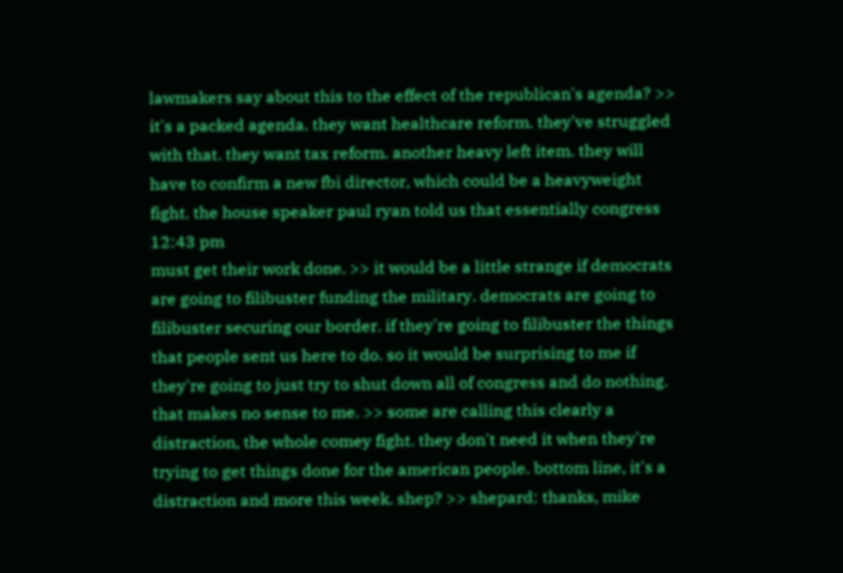lawmakers say about this to the effect of the republican's agenda? >> it's a packed agenda. they want healthcare reform. they've struggled with that. they want tax reform. another heavy left item. they will have to confirm a new fbi director, which could be a heavyweight fight. the house speaker paul ryan told us that essentially congress
12:43 pm
must get their work done. >> it would be a little strange if democrats are going to filibuster funding the military. democrats are going to filibuster securing our border. if they're going to filibuster the things that people sent us here to do. so it would be surprising to me if they're going to just try to shut down all of congress and do nothing. that makes no sense to me. >> some are calling this clearly a distraction, the whole comey fight. they don't need it when they're trying to get things done for the american people. bottom line, it's a distraction and more this week. shep? >> shepard: thanks, mike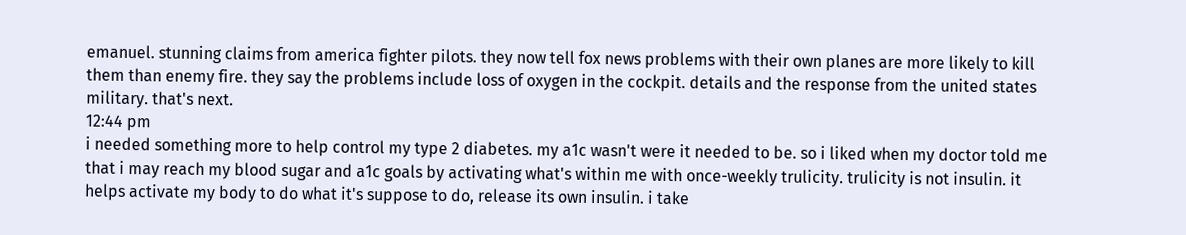emanuel. stunning claims from america fighter pilots. they now tell fox news problems with their own planes are more likely to kill them than enemy fire. they say the problems include loss of oxygen in the cockpit. details and the response from the united states military. that's next.
12:44 pm
i needed something more to help control my type 2 diabetes. my a1c wasn't were it needed to be. so i liked when my doctor told me that i may reach my blood sugar and a1c goals by activating what's within me with once-weekly trulicity. trulicity is not insulin. it helps activate my body to do what it's suppose to do, release its own insulin. i take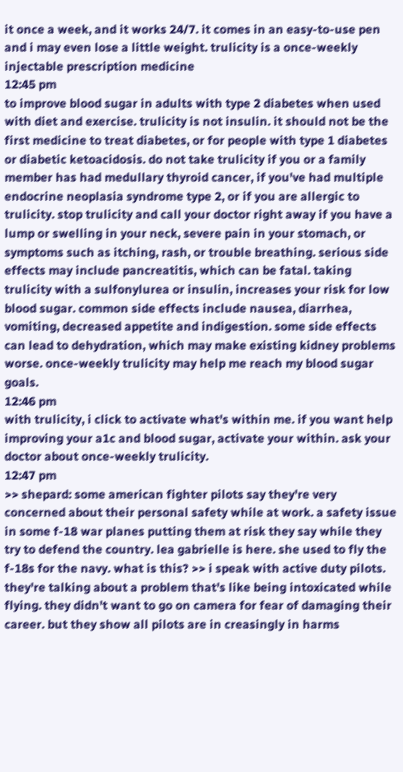it once a week, and it works 24/7. it comes in an easy-to-use pen and i may even lose a little weight. trulicity is a once-weekly injectable prescription medicine
12:45 pm
to improve blood sugar in adults with type 2 diabetes when used with diet and exercise. trulicity is not insulin. it should not be the first medicine to treat diabetes, or for people with type 1 diabetes or diabetic ketoacidosis. do not take trulicity if you or a family member has had medullary thyroid cancer, if you've had multiple endocrine neoplasia syndrome type 2, or if you are allergic to trulicity. stop trulicity and call your doctor right away if you have a lump or swelling in your neck, severe pain in your stomach, or symptoms such as itching, rash, or trouble breathing. serious side effects may include pancreatitis, which can be fatal. taking trulicity with a sulfonylurea or insulin, increases your risk for low blood sugar. common side effects include nausea, diarrhea, vomiting, decreased appetite and indigestion. some side effects can lead to dehydration, which may make existing kidney problems worse. once-weekly trulicity may help me reach my blood sugar goals.
12:46 pm
with trulicity, i click to activate what's within me. if you want help improving your a1c and blood sugar, activate your within. ask your doctor about once-weekly trulicity.
12:47 pm
>> shepard: some american fighter pilots say they're very concerned about their personal safety while at work. a safety issue in some f-18 war planes putting them at risk they say while they try to defend the country. lea gabrielle is here. she used to fly the f-18s for the navy. what is this? >> i speak with active duty pilots. they're talking about a problem that's like being intoxicated while flying. they didn't want to go on camera for fear of damaging their career. but they show all pilots are in creasingly in harms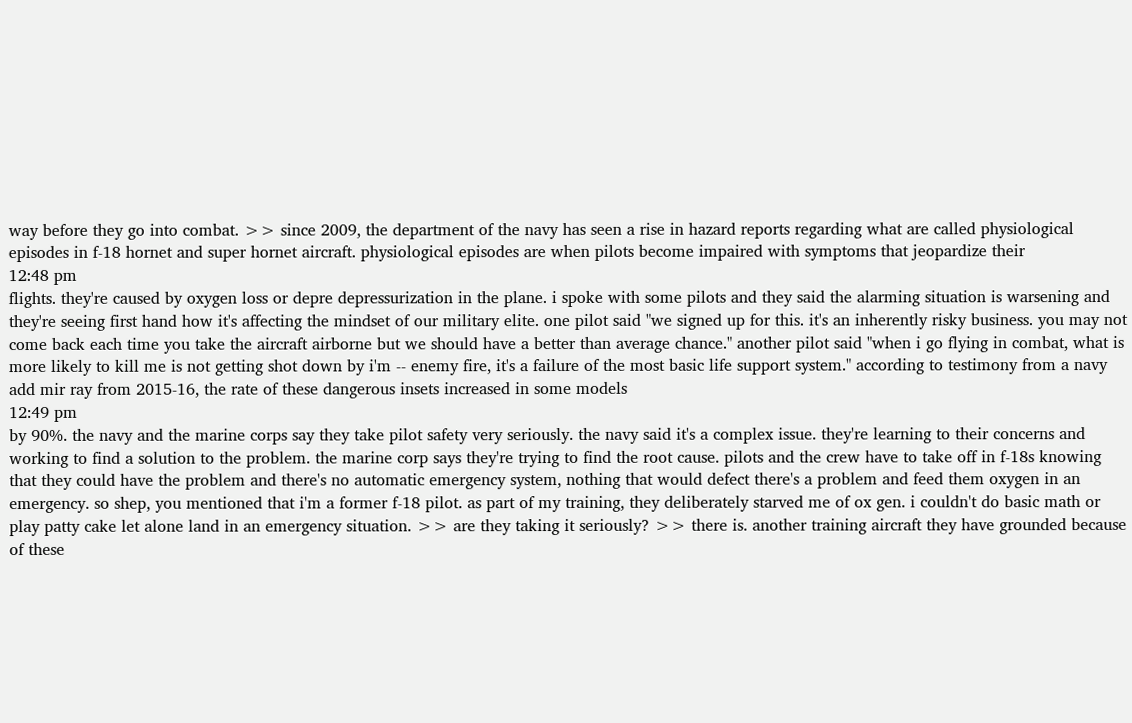way before they go into combat. >> since 2009, the department of the navy has seen a rise in hazard reports regarding what are called physiological episodes in f-18 hornet and super hornet aircraft. physiological episodes are when pilots become impaired with symptoms that jeopardize their
12:48 pm
flights. they're caused by oxygen loss or depre depressurization in the plane. i spoke with some pilots and they said the alarming situation is warsening and they're seeing first hand how it's affecting the mindset of our military elite. one pilot said "we signed up for this. it's an inherently risky business. you may not come back each time you take the aircraft airborne but we should have a better than average chance." another pilot said "when i go flying in combat, what is more likely to kill me is not getting shot down by i'm -- enemy fire, it's a failure of the most basic life support system." according to testimony from a navy add mir ray from 2015-16, the rate of these dangerous insets increased in some models
12:49 pm
by 90%. the navy and the marine corps say they take pilot safety very seriously. the navy said it's a complex issue. they're learning to their concerns and working to find a solution to the problem. the marine corp says they're trying to find the root cause. pilots and the crew have to take off in f-18s knowing that they could have the problem and there's no automatic emergency system, nothing that would defect there's a problem and feed them oxygen in an emergency. so shep, you mentioned that i'm a former f-18 pilot. as part of my training, they deliberately starved me of ox gen. i couldn't do basic math or play patty cake let alone land in an emergency situation. >> are they taking it seriously? >> there is. another training aircraft they have grounded because of these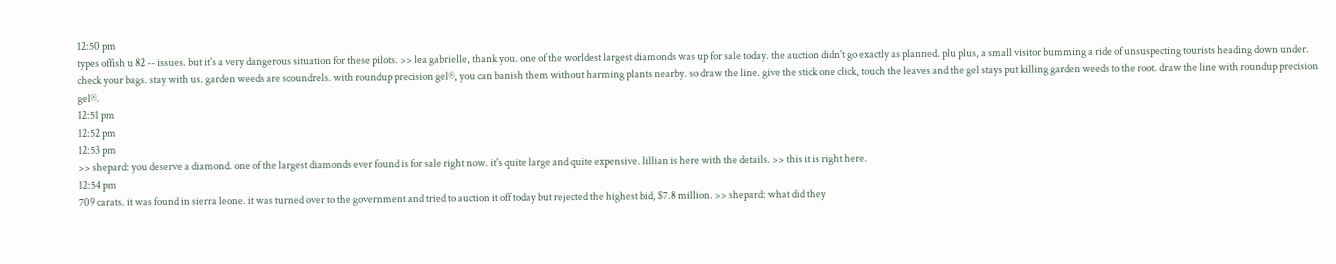12:50 pm
types offish u 82 -- issues. but it's a very dangerous situation for these pilots. >> lea gabrielle, thank you. one of the worldest largest diamonds was up for sale today. the auction didn't go exactly as planned. plu plus, a small visitor bumming a ride of unsuspecting tourists heading down under. check your bags. stay with us. garden weeds are scoundrels. with roundup precision gel®, you can banish them without harming plants nearby. so draw the line. give the stick one click, touch the leaves and the gel stays put killing garden weeds to the root. draw the line with roundup precision gel®.
12:51 pm
12:52 pm
12:53 pm
>> shepard: you deserve a diamond. one of the largest diamonds ever found is for sale right now. it's quite large and quite expensive. lillian is here with the details. >> this it is right here.
12:54 pm
709 carats. it was found in sierra leone. it was turned over to the government and tried to auction it off today but rejected the highest bid, $7.8 million. >> shepard: what did they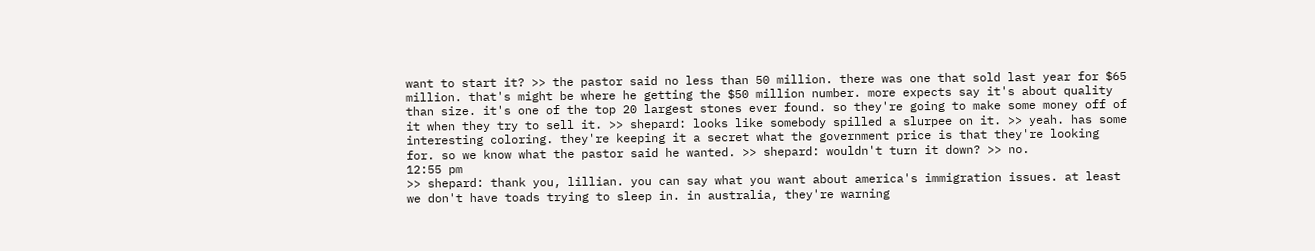want to start it? >> the pastor said no less than 50 million. there was one that sold last year for $65 million. that's might be where he getting the $50 million number. more expects say it's about quality than size. it's one of the top 20 largest stones ever found. so they're going to make some money off of it when they try to sell it. >> shepard: looks like somebody spilled a slurpee on it. >> yeah. has some interesting coloring. they're keeping it a secret what the government price is that they're looking for. so we know what the pastor said he wanted. >> shepard: wouldn't turn it down? >> no.
12:55 pm
>> shepard: thank you, lillian. you can say what you want about america's immigration issues. at least we don't have toads trying to sleep in. in australia, they're warning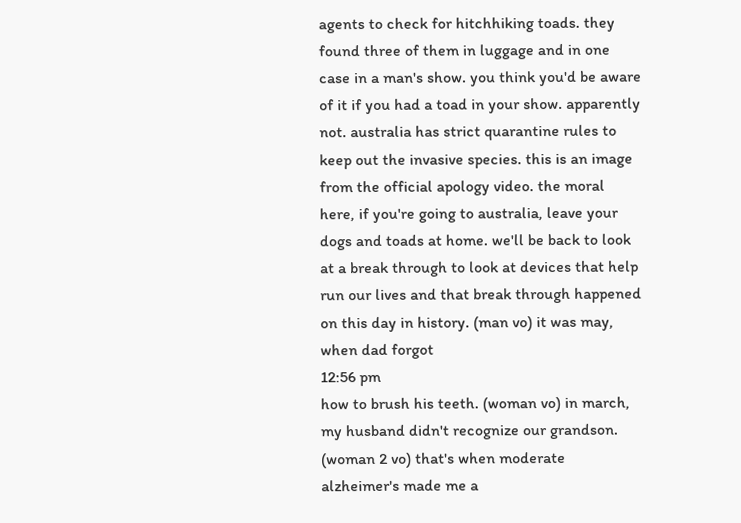agents to check for hitchhiking toads. they found three of them in luggage and in one case in a man's show. you think you'd be aware of it if you had a toad in your show. apparently not. australia has strict quarantine rules to keep out the invasive species. this is an image from the official apology video. the moral here, if you're going to australia, leave your dogs and toads at home. we'll be back to look at a break through to look at devices that help run our lives and that break through happened on this day in history. (man vo) it was may, when dad forgot
12:56 pm
how to brush his teeth. (woman vo) in march, my husband didn't recognize our grandson. (woman 2 vo) that's when moderate alzheimer's made me a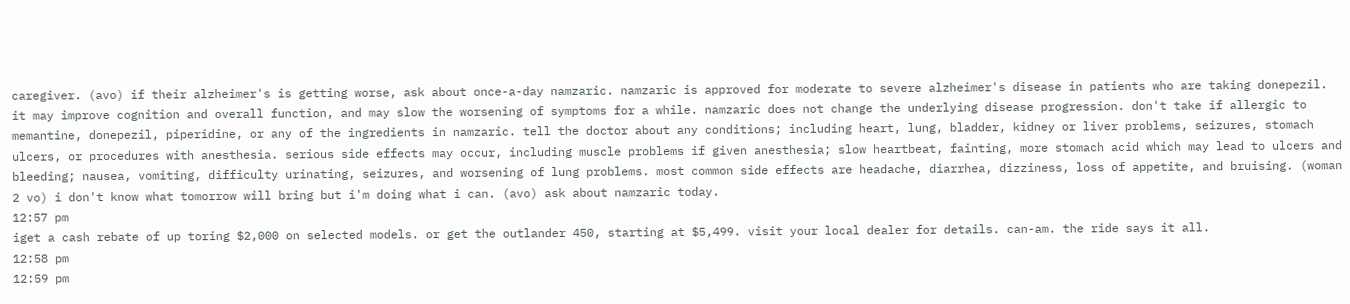caregiver. (avo) if their alzheimer's is getting worse, ask about once-a-day namzaric. namzaric is approved for moderate to severe alzheimer's disease in patients who are taking donepezil. it may improve cognition and overall function, and may slow the worsening of symptoms for a while. namzaric does not change the underlying disease progression. don't take if allergic to memantine, donepezil, piperidine, or any of the ingredients in namzaric. tell the doctor about any conditions; including heart, lung, bladder, kidney or liver problems, seizures, stomach ulcers, or procedures with anesthesia. serious side effects may occur, including muscle problems if given anesthesia; slow heartbeat, fainting, more stomach acid which may lead to ulcers and bleeding; nausea, vomiting, difficulty urinating, seizures, and worsening of lung problems. most common side effects are headache, diarrhea, dizziness, loss of appetite, and bruising. (woman 2 vo) i don't know what tomorrow will bring but i'm doing what i can. (avo) ask about namzaric today.
12:57 pm
iget a cash rebate of up toring $2,000 on selected models. or get the outlander 450, starting at $5,499. visit your local dealer for details. can-am. the ride says it all.
12:58 pm
12:59 pm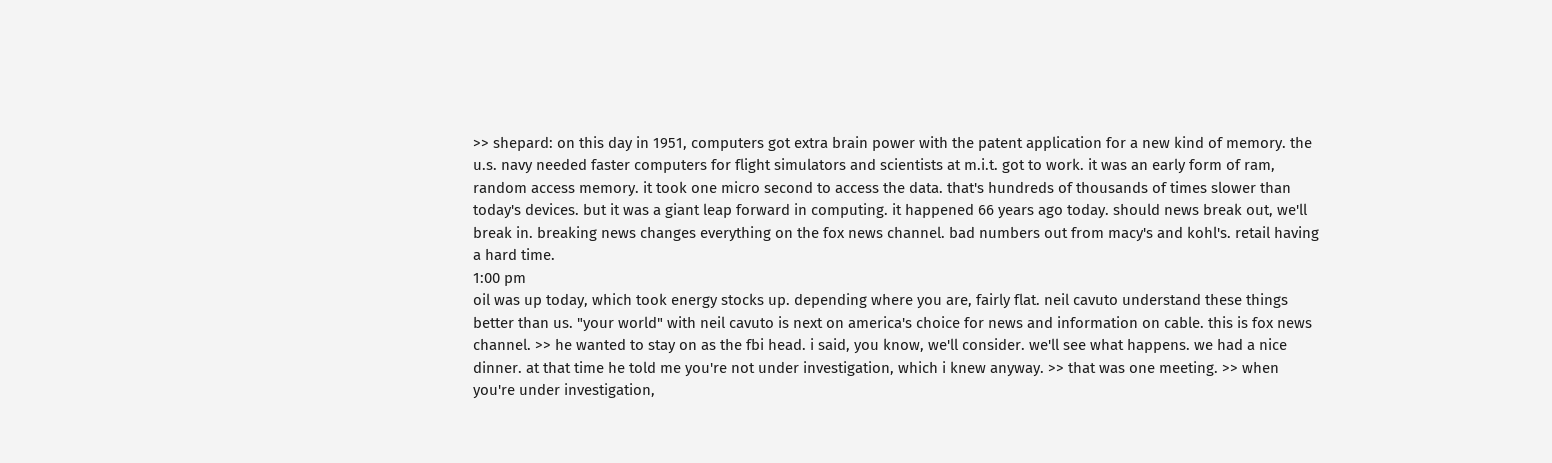>> shepard: on this day in 1951, computers got extra brain power with the patent application for a new kind of memory. the u.s. navy needed faster computers for flight simulators and scientists at m.i.t. got to work. it was an early form of ram, random access memory. it took one micro second to access the data. that's hundreds of thousands of times slower than today's devices. but it was a giant leap forward in computing. it happened 66 years ago today. should news break out, we'll break in. breaking news changes everything on the fox news channel. bad numbers out from macy's and kohl's. retail having a hard time.
1:00 pm
oil was up today, which took energy stocks up. depending where you are, fairly flat. neil cavuto understand these things better than us. "your world" with neil cavuto is next on america's choice for news and information on cable. this is fox news channel. >> he wanted to stay on as the fbi head. i said, you know, we'll consider. we'll see what happens. we had a nice dinner. at that time he told me you're not under investigation, which i knew anyway. >> that was one meeting. >> when you're under investigation,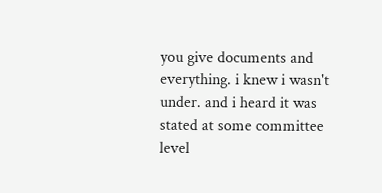you give documents and everything. i knew i wasn't under. and i heard it was stated at some committee level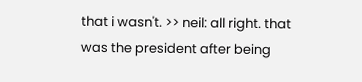that i wasn't. >> neil: all right. that was the president after being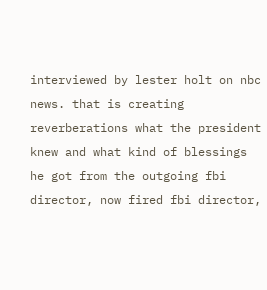interviewed by lester holt on nbc news. that is creating reverberations what the president knew and what kind of blessings he got from the outgoing fbi director, now fired fbi director,